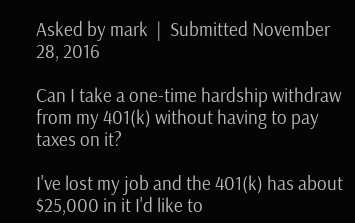Asked by mark  |  Submitted November 28, 2016

Can I take a one-time hardship withdraw from my 401(k) without having to pay taxes on it?

I've lost my job and the 401(k) has about $25,000 in it I'd like to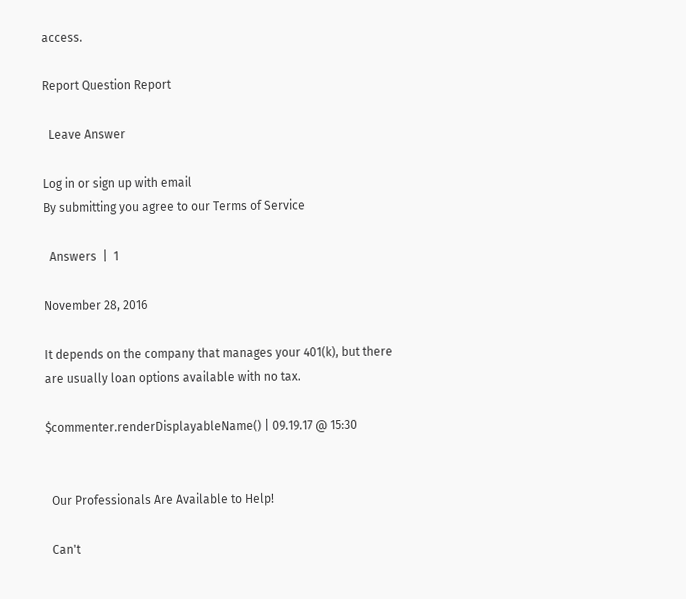access.

Report Question Report

  Leave Answer

Log in or sign up with email
By submitting you agree to our Terms of Service

  Answers  |  1

November 28, 2016

It depends on the company that manages your 401(k), but there are usually loan options available with no tax.

$commenter.renderDisplayableName() | 09.19.17 @ 15:30


  Our Professionals Are Available to Help!

  Can't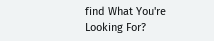find What You're Looking For?